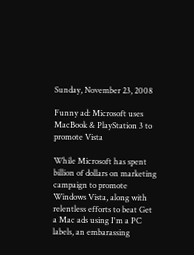Sunday, November 23, 2008

Funny ad: Microsoft uses MacBook & PlayStation 3 to promote Vista

While Microsoft has spent billion of dollars on marketing campaign to promote Windows Vista, along with relentless efforts to beat Get a Mac ads using I'm a PC labels, an embarassing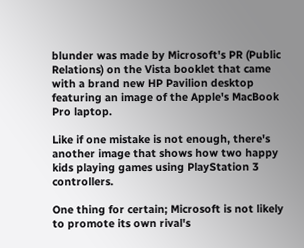blunder was made by Microsoft's PR (Public Relations) on the Vista booklet that came with a brand new HP Pavilion desktop featuring an image of the Apple's MacBook Pro laptop.

Like if one mistake is not enough, there's another image that shows how two happy kids playing games using PlayStation 3 controllers.

One thing for certain; Microsoft is not likely to promote its own rival's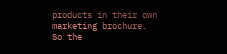products in their own marketing brochure. So the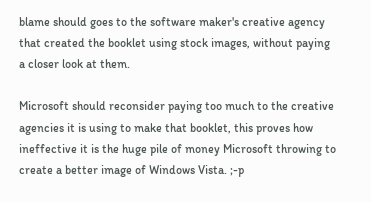blame should goes to the software maker's creative agency that created the booklet using stock images, without paying a closer look at them.

Microsoft should reconsider paying too much to the creative agencies it is using to make that booklet, this proves how ineffective it is the huge pile of money Microsoft throwing to create a better image of Windows Vista. ;-p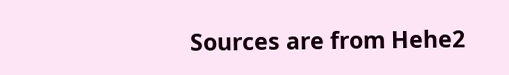Sources are from Hehe2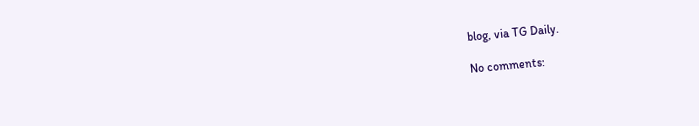blog, via TG Daily.

No comments: